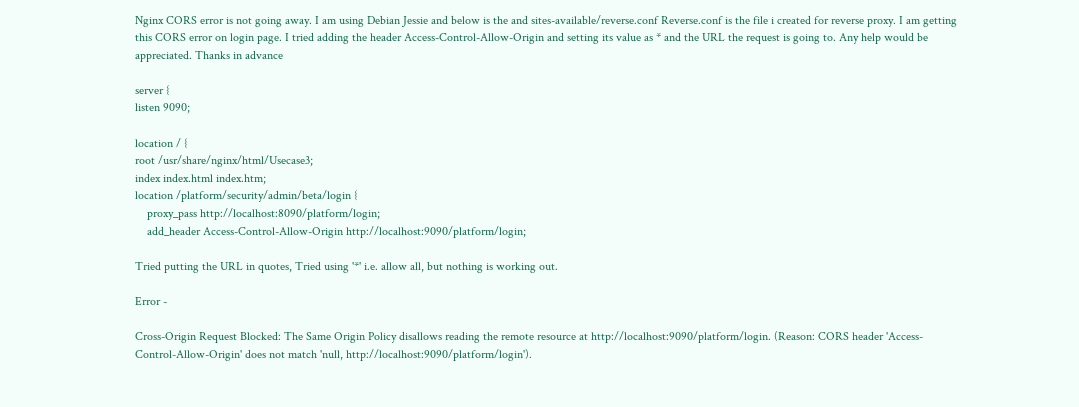Nginx CORS error is not going away. I am using Debian Jessie and below is the and sites-available/reverse.conf Reverse.conf is the file i created for reverse proxy. I am getting this CORS error on login page. I tried adding the header Access-Control-Allow-Origin and setting its value as * and the URL the request is going to. Any help would be appreciated. Thanks in advance

server {
listen 9090;

location / {
root /usr/share/nginx/html/Usecase3;
index index.html index.htm;
location /platform/security/admin/beta/login {
    proxy_pass http://localhost:8090/platform/login;
    add_header Access-Control-Allow-Origin http://localhost:9090/platform/login;

Tried putting the URL in quotes, Tried using '*' i.e. allow all, but nothing is working out.

Error -

Cross-Origin Request Blocked: The Same Origin Policy disallows reading the remote resource at http://localhost:9090/platform/login. (Reason: CORS header 'Access-Control-Allow-Origin' does not match 'null, http://localhost:9090/platform/login').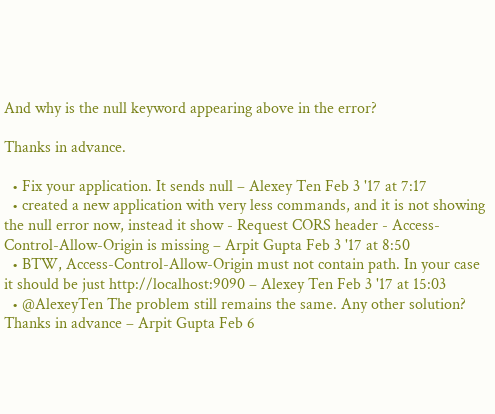And why is the null keyword appearing above in the error?

Thanks in advance.

  • Fix your application. It sends null – Alexey Ten Feb 3 '17 at 7:17
  • created a new application with very less commands, and it is not showing the null error now, instead it show - Request CORS header - Access-Control-Allow-Origin is missing – Arpit Gupta Feb 3 '17 at 8:50
  • BTW, Access-Control-Allow-Origin must not contain path. In your case it should be just http://localhost:9090 – Alexey Ten Feb 3 '17 at 15:03
  • @AlexeyTen The problem still remains the same. Any other solution? Thanks in advance – Arpit Gupta Feb 6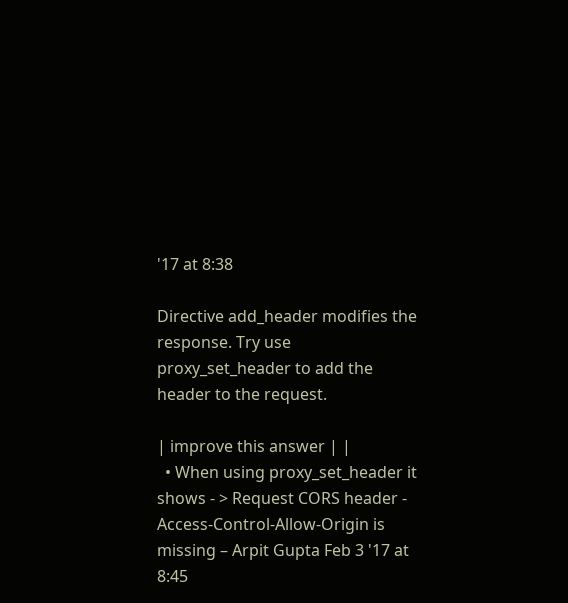'17 at 8:38

Directive add_header modifies the response. Try use proxy_set_header to add the header to the request.

| improve this answer | |
  • When using proxy_set_header it shows - > Request CORS header - Access-Control-Allow-Origin is missing – Arpit Gupta Feb 3 '17 at 8:45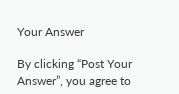Your Answer

By clicking “Post Your Answer”, you agree to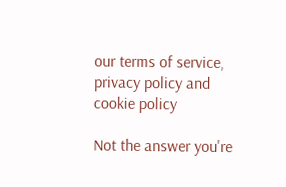our terms of service, privacy policy and cookie policy

Not the answer you're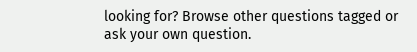looking for? Browse other questions tagged or ask your own question.